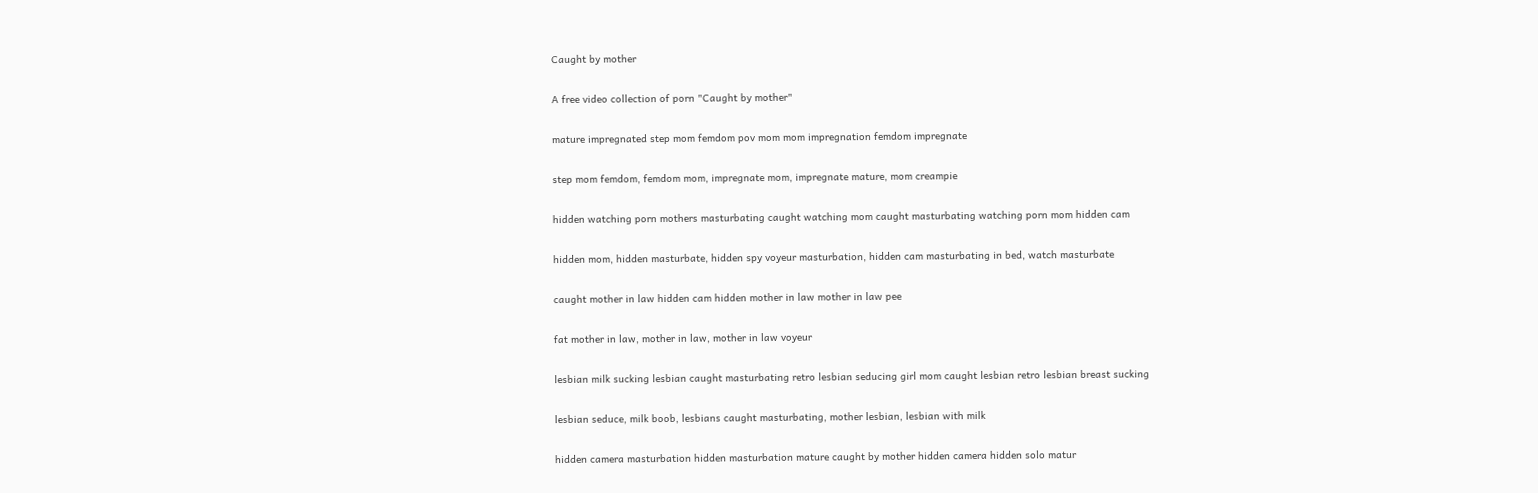Caught by mother

A free video collection of porn "Caught by mother"

mature impregnated step mom femdom pov mom mom impregnation femdom impregnate

step mom femdom, femdom mom, impregnate mom, impregnate mature, mom creampie

hidden watching porn mothers masturbating caught watching mom caught masturbating watching porn mom hidden cam

hidden mom, hidden masturbate, hidden spy voyeur masturbation, hidden cam masturbating in bed, watch masturbate

caught mother in law hidden cam hidden mother in law mother in law pee

fat mother in law, mother in law, mother in law voyeur

lesbian milk sucking lesbian caught masturbating retro lesbian seducing girl mom caught lesbian retro lesbian breast sucking

lesbian seduce, milk boob, lesbians caught masturbating, mother lesbian, lesbian with milk

hidden camera masturbation hidden masturbation mature caught by mother hidden camera hidden solo matur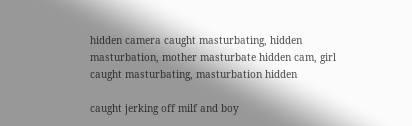hidden camera caught masturbating, hidden masturbation, mother masturbate hidden cam, girl caught masturbating, masturbation hidden

caught jerking off milf and boy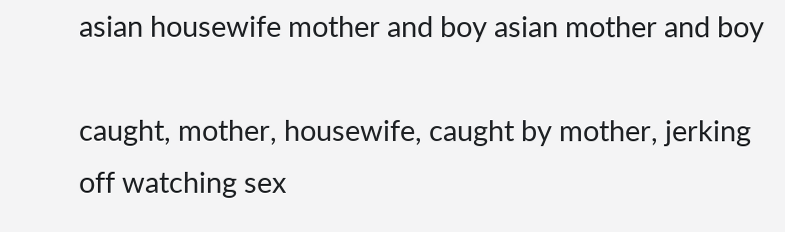asian housewife mother and boy asian mother and boy

caught, mother, housewife, caught by mother, jerking off watching sex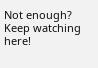Not enough? Keep watching here!